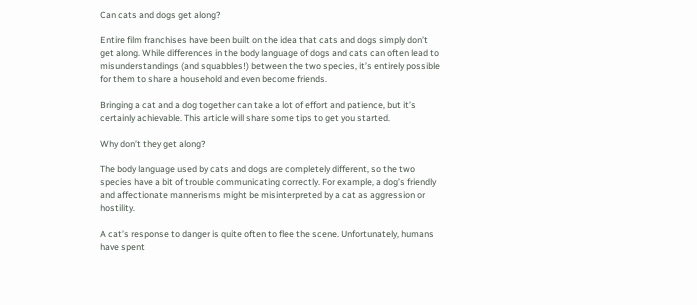Can cats and dogs get along?

Entire film franchises have been built on the idea that cats and dogs simply don’t get along. While differences in the body language of dogs and cats can often lead to misunderstandings (and squabbles!) between the two species, it’s entirely possible for them to share a household and even become friends.

Bringing a cat and a dog together can take a lot of effort and patience, but it’s certainly achievable. This article will share some tips to get you started.

Why don’t they get along?

The body language used by cats and dogs are completely different, so the two species have a bit of trouble communicating correctly. For example, a dog’s friendly and affectionate mannerisms might be misinterpreted by a cat as aggression or hostility.

A cat’s response to danger is quite often to flee the scene. Unfortunately, humans have spent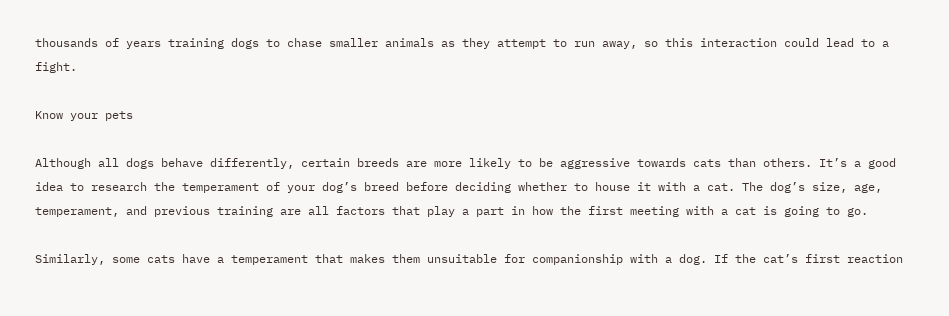thousands of years training dogs to chase smaller animals as they attempt to run away, so this interaction could lead to a fight.

Know your pets

Although all dogs behave differently, certain breeds are more likely to be aggressive towards cats than others. It’s a good idea to research the temperament of your dog’s breed before deciding whether to house it with a cat. The dog’s size, age, temperament, and previous training are all factors that play a part in how the first meeting with a cat is going to go.

Similarly, some cats have a temperament that makes them unsuitable for companionship with a dog. If the cat’s first reaction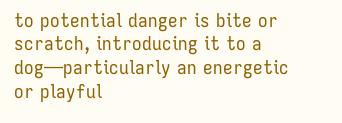to potential danger is bite or scratch, introducing it to a dog—particularly an energetic or playful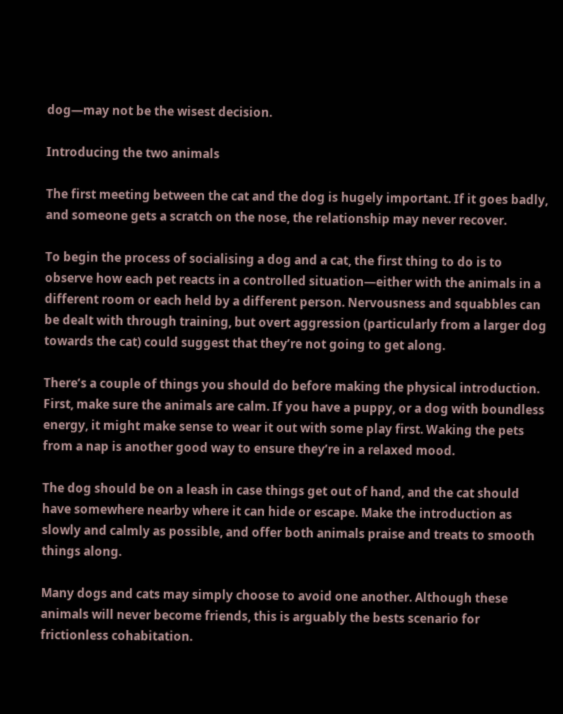dog—may not be the wisest decision.

Introducing the two animals

The first meeting between the cat and the dog is hugely important. If it goes badly, and someone gets a scratch on the nose, the relationship may never recover.

To begin the process of socialising a dog and a cat, the first thing to do is to observe how each pet reacts in a controlled situation—either with the animals in a different room or each held by a different person. Nervousness and squabbles can be dealt with through training, but overt aggression (particularly from a larger dog towards the cat) could suggest that they’re not going to get along.

There’s a couple of things you should do before making the physical introduction. First, make sure the animals are calm. If you have a puppy, or a dog with boundless energy, it might make sense to wear it out with some play first. Waking the pets from a nap is another good way to ensure they’re in a relaxed mood.

The dog should be on a leash in case things get out of hand, and the cat should have somewhere nearby where it can hide or escape. Make the introduction as slowly and calmly as possible, and offer both animals praise and treats to smooth things along.

Many dogs and cats may simply choose to avoid one another. Although these animals will never become friends, this is arguably the bests scenario for frictionless cohabitation.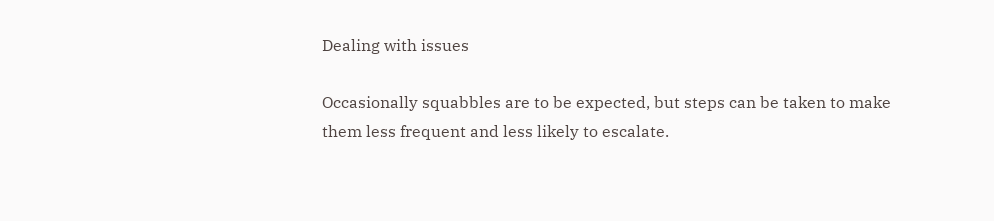Dealing with issues

Occasionally squabbles are to be expected, but steps can be taken to make them less frequent and less likely to escalate.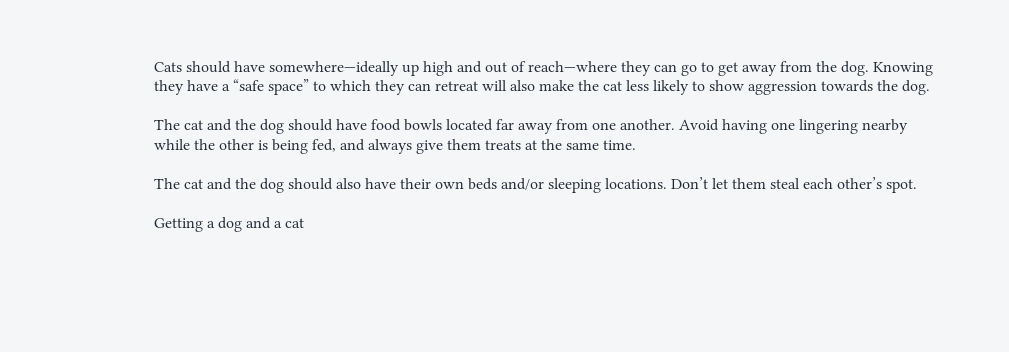Cats should have somewhere—ideally up high and out of reach—where they can go to get away from the dog. Knowing they have a “safe space” to which they can retreat will also make the cat less likely to show aggression towards the dog.

The cat and the dog should have food bowls located far away from one another. Avoid having one lingering nearby while the other is being fed, and always give them treats at the same time.

The cat and the dog should also have their own beds and/or sleeping locations. Don’t let them steal each other’s spot.

Getting a dog and a cat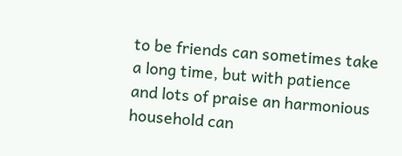to be friends can sometimes take a long time, but with patience and lots of praise an harmonious household can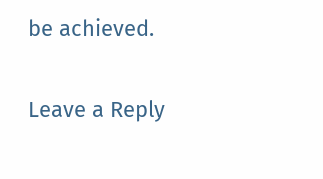be achieved.

Leave a Reply